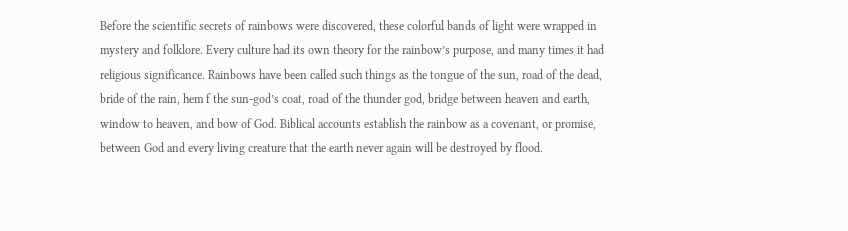Before the scientific secrets of rainbows were discovered, these colorful bands of light were wrapped in mystery and folklore. Every culture had its own theory for the rainbow’s purpose, and many times it had religious significance. Rainbows have been called such things as the tongue of the sun, road of the dead, bride of the rain, hem f the sun-god’s coat, road of the thunder god, bridge between heaven and earth, window to heaven, and bow of God. Biblical accounts establish the rainbow as a covenant, or promise, between God and every living creature that the earth never again will be destroyed by flood.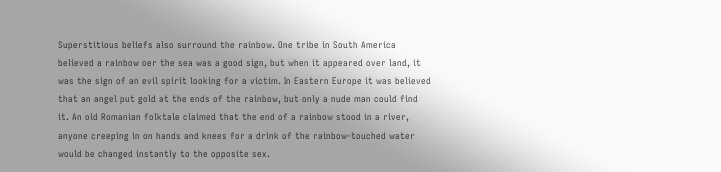Superstitious beliefs also surround the rainbow. One tribe in South America believed a rainbow oer the sea was a good sign, but when it appeared over land, it was the sign of an evil spirit looking for a victim. In Eastern Europe it was believed that an angel put gold at the ends of the rainbow, but only a nude man could find it. An old Romanian folktale claimed that the end of a rainbow stood in a river, anyone creeping in on hands and knees for a drink of the rainbow-touched water would be changed instantly to the opposite sex.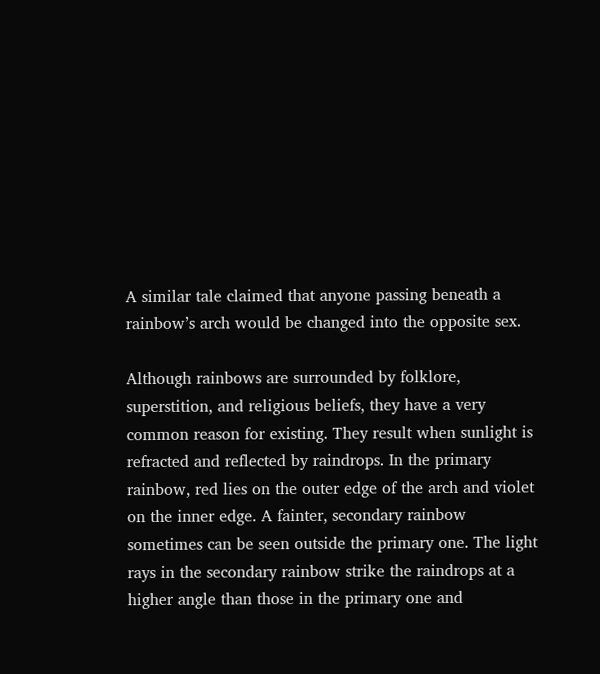A similar tale claimed that anyone passing beneath a rainbow’s arch would be changed into the opposite sex.

Although rainbows are surrounded by folklore, superstition, and religious beliefs, they have a very common reason for existing. They result when sunlight is refracted and reflected by raindrops. In the primary rainbow, red lies on the outer edge of the arch and violet on the inner edge. A fainter, secondary rainbow sometimes can be seen outside the primary one. The light rays in the secondary rainbow strike the raindrops at a higher angle than those in the primary one and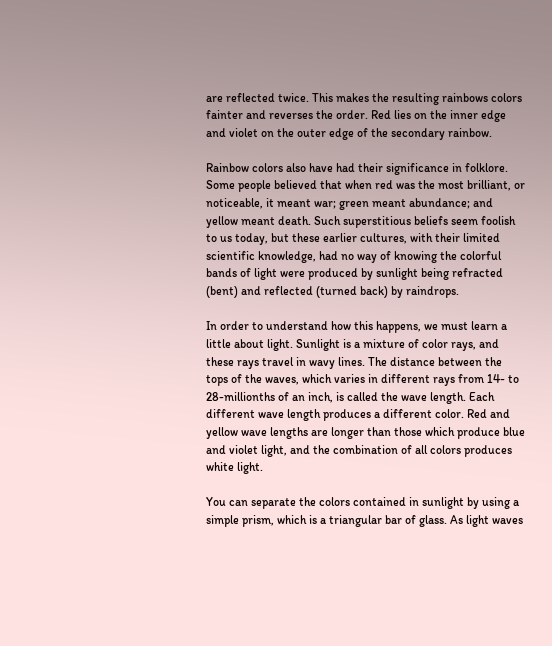are reflected twice. This makes the resulting rainbows colors fainter and reverses the order. Red lies on the inner edge and violet on the outer edge of the secondary rainbow.

Rainbow colors also have had their significance in folklore. Some people believed that when red was the most brilliant, or noticeable, it meant war; green meant abundance; and yellow meant death. Such superstitious beliefs seem foolish to us today, but these earlier cultures, with their limited scientific knowledge, had no way of knowing the colorful bands of light were produced by sunlight being refracted (bent) and reflected (turned back) by raindrops.

In order to understand how this happens, we must learn a little about light. Sunlight is a mixture of color rays, and these rays travel in wavy lines. The distance between the tops of the waves, which varies in different rays from 14- to 28-millionths of an inch, is called the wave length. Each different wave length produces a different color. Red and yellow wave lengths are longer than those which produce blue and violet light, and the combination of all colors produces white light.

You can separate the colors contained in sunlight by using a simple prism, which is a triangular bar of glass. As light waves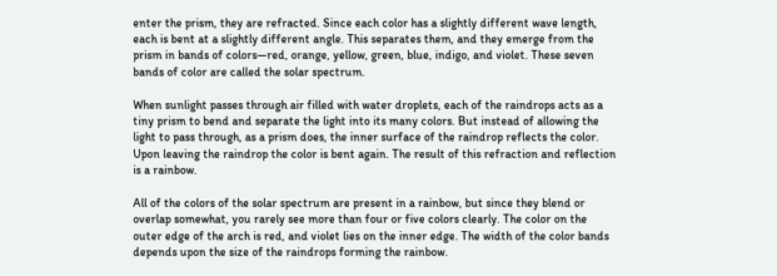enter the prism, they are refracted. Since each color has a slightly different wave length, each is bent at a slightly different angle. This separates them, and they emerge from the prism in bands of colors—red, orange, yellow, green, blue, indigo, and violet. These seven bands of color are called the solar spectrum.

When sunlight passes through air filled with water droplets, each of the raindrops acts as a tiny prism to bend and separate the light into its many colors. But instead of allowing the light to pass through, as a prism does, the inner surface of the raindrop reflects the color. Upon leaving the raindrop the color is bent again. The result of this refraction and reflection is a rainbow.

All of the colors of the solar spectrum are present in a rainbow, but since they blend or overlap somewhat, you rarely see more than four or five colors clearly. The color on the outer edge of the arch is red, and violet lies on the inner edge. The width of the color bands depends upon the size of the raindrops forming the rainbow.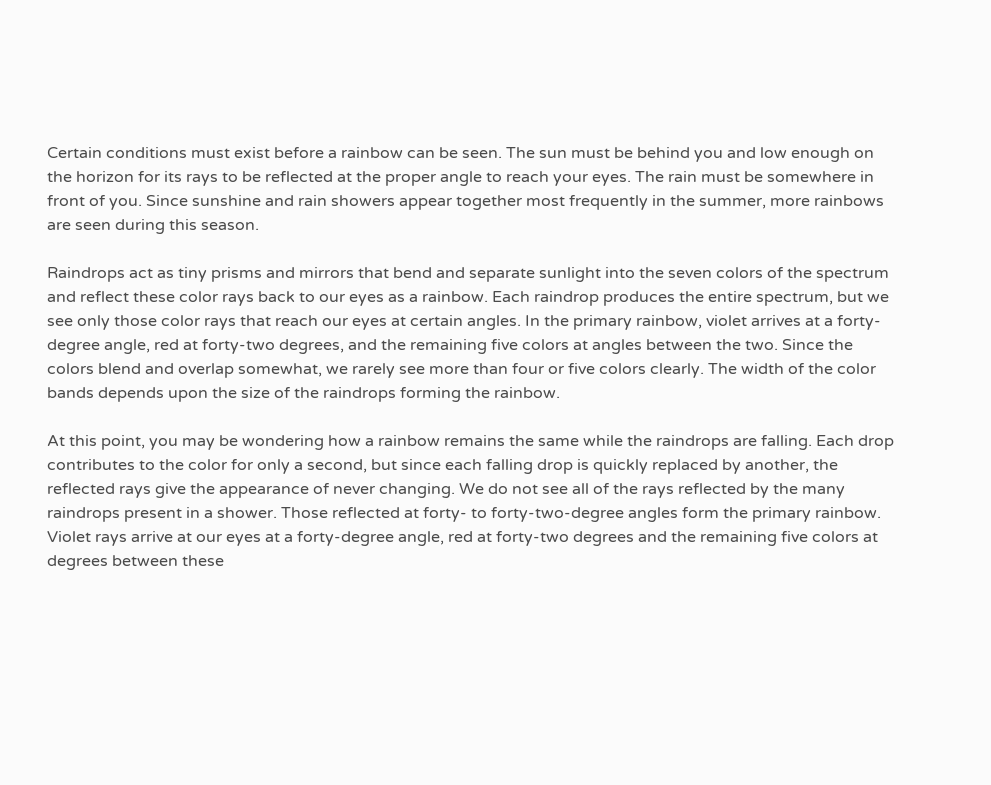Certain conditions must exist before a rainbow can be seen. The sun must be behind you and low enough on the horizon for its rays to be reflected at the proper angle to reach your eyes. The rain must be somewhere in front of you. Since sunshine and rain showers appear together most frequently in the summer, more rainbows are seen during this season.

Raindrops act as tiny prisms and mirrors that bend and separate sunlight into the seven colors of the spectrum and reflect these color rays back to our eyes as a rainbow. Each raindrop produces the entire spectrum, but we see only those color rays that reach our eyes at certain angles. In the primary rainbow, violet arrives at a forty-degree angle, red at forty-two degrees, and the remaining five colors at angles between the two. Since the colors blend and overlap somewhat, we rarely see more than four or five colors clearly. The width of the color bands depends upon the size of the raindrops forming the rainbow.

At this point, you may be wondering how a rainbow remains the same while the raindrops are falling. Each drop contributes to the color for only a second, but since each falling drop is quickly replaced by another, the reflected rays give the appearance of never changing. We do not see all of the rays reflected by the many raindrops present in a shower. Those reflected at forty- to forty-two-degree angles form the primary rainbow. Violet rays arrive at our eyes at a forty-degree angle, red at forty-two degrees and the remaining five colors at degrees between these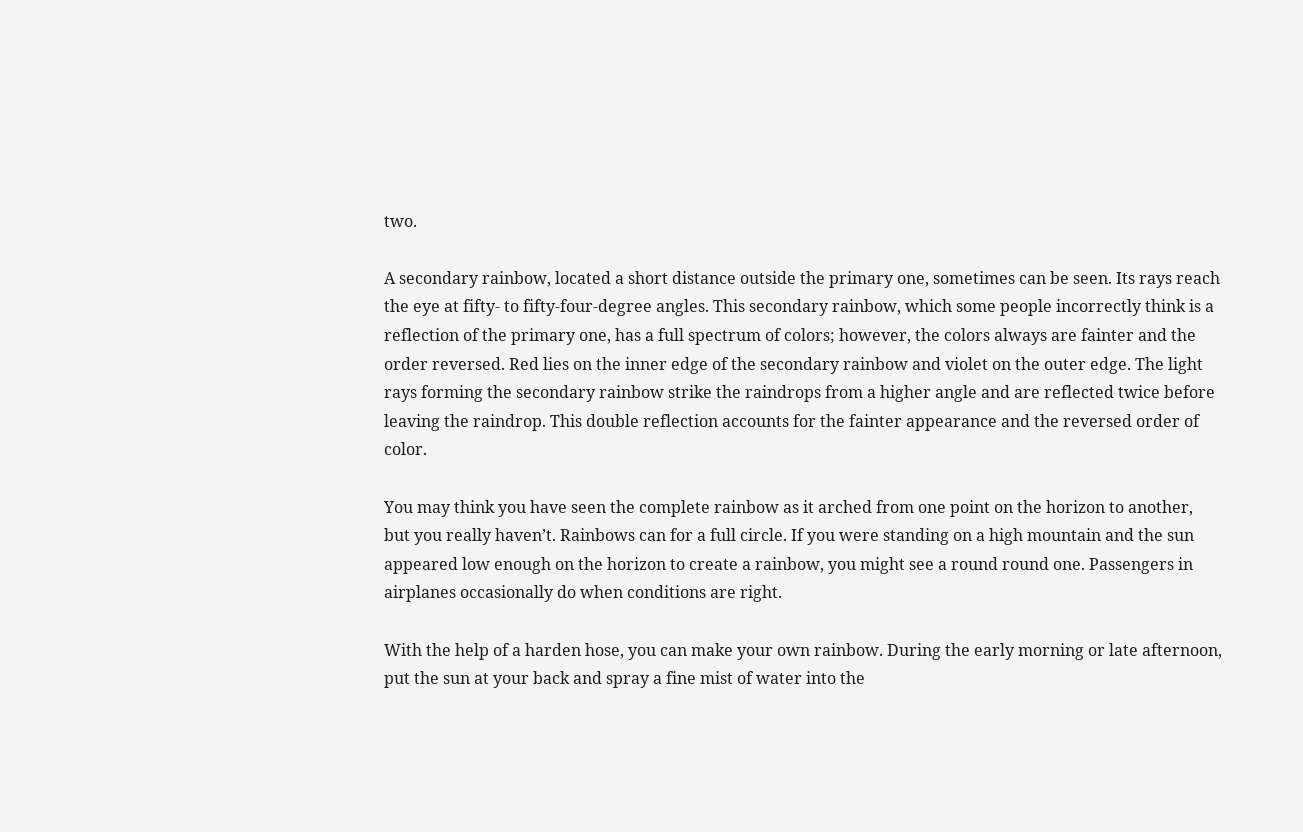two.

A secondary rainbow, located a short distance outside the primary one, sometimes can be seen. Its rays reach the eye at fifty- to fifty-four-degree angles. This secondary rainbow, which some people incorrectly think is a reflection of the primary one, has a full spectrum of colors; however, the colors always are fainter and the order reversed. Red lies on the inner edge of the secondary rainbow and violet on the outer edge. The light rays forming the secondary rainbow strike the raindrops from a higher angle and are reflected twice before leaving the raindrop. This double reflection accounts for the fainter appearance and the reversed order of color.

You may think you have seen the complete rainbow as it arched from one point on the horizon to another, but you really haven’t. Rainbows can for a full circle. If you were standing on a high mountain and the sun appeared low enough on the horizon to create a rainbow, you might see a round round one. Passengers in airplanes occasionally do when conditions are right.

With the help of a harden hose, you can make your own rainbow. During the early morning or late afternoon, put the sun at your back and spray a fine mist of water into the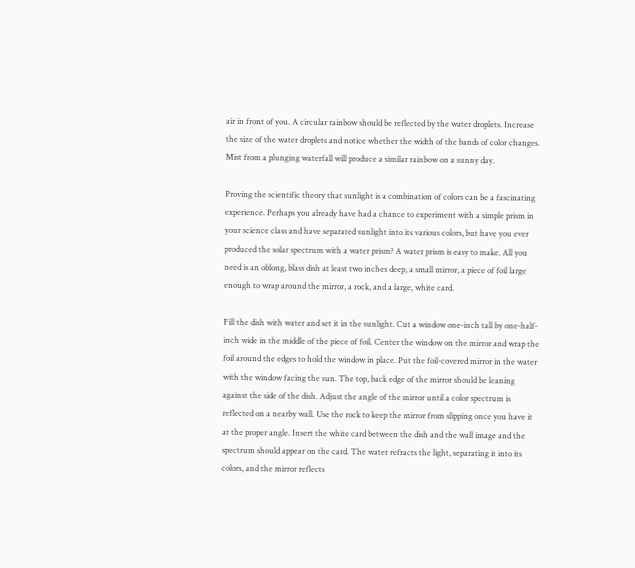air in front of you. A circular rainbow should be reflected by the water droplets. Increase the size of the water droplets and notice whether the width of the bands of color changes. Mist from a plunging waterfall will produce a similar rainbow on a sunny day.

Proving the scientific theory that sunlight is a combination of colors can be a fascinating experience. Perhaps you already have had a chance to experiment with a simple prism in your science class and have separated sunlight into its various colors, but have you ever produced the solar spectrum with a water prism? A water prism is easy to make. All you need is an oblong, blass dish at least two inches deep, a small mirror, a piece of foil large enough to wrap around the mirror, a rock, and a large, white card.

Fill the dish with water and set it in the sunlight. Cut a window one-inch tall by one-half-inch wide in the middle of the piece of foil. Center the window on the mirror and wrap the foil around the edges to hold the window in place. Put the foil-covered mirror in the water with the window facing the sun. The top, back edge of the mirror should be leaning against the side of the dish. Adjust the angle of the mirror until a color spectrum is reflected on a nearby wall. Use the rock to keep the mirror from slipping once you have it at the proper angle. Insert the white card between the dish and the wall image and the spectrum should appear on the card. The water refracts the light, separating it into its colors, and the mirror reflects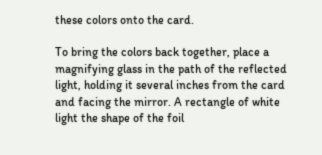these colors onto the card.

To bring the colors back together, place a magnifying glass in the path of the reflected light, holding it several inches from the card and facing the mirror. A rectangle of white light the shape of the foil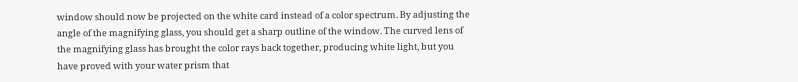window should now be projected on the white card instead of a color spectrum. By adjusting the angle of the magnifying glass, you should get a sharp outline of the window. The curved lens of the magnifying glass has brought the color rays back together, producing white light, but you have proved with your water prism that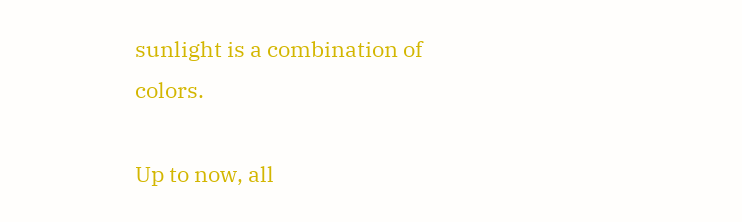sunlight is a combination of colors.

Up to now, all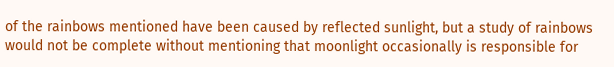of the rainbows mentioned have been caused by reflected sunlight, but a study of rainbows would not be complete without mentioning that moonlight occasionally is responsible for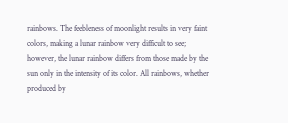rainbows. The feebleness of moonlight results in very faint colors, making a lunar rainbow very difficult to see; however, the lunar rainbow differs from those made by the sun only in the intensity of its color. All rainbows, whether produced by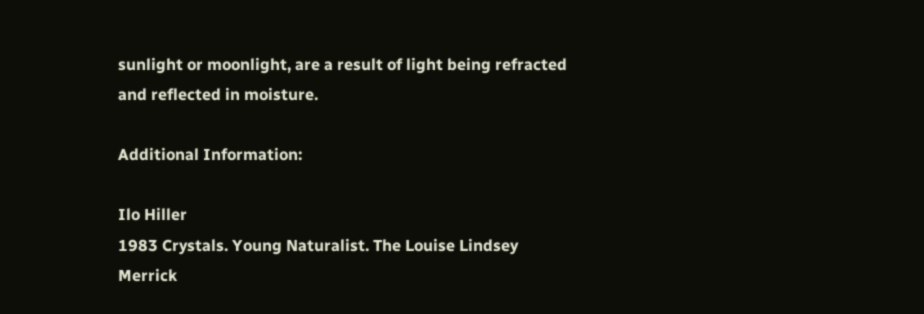sunlight or moonlight, are a result of light being refracted and reflected in moisture.

Additional Information:

Ilo Hiller
1983 Crystals. Young Naturalist. The Louise Lindsey Merrick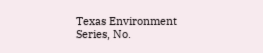Texas Environment Series, No.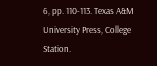6, pp. 110-113. Texas A&M University Press, College Station.